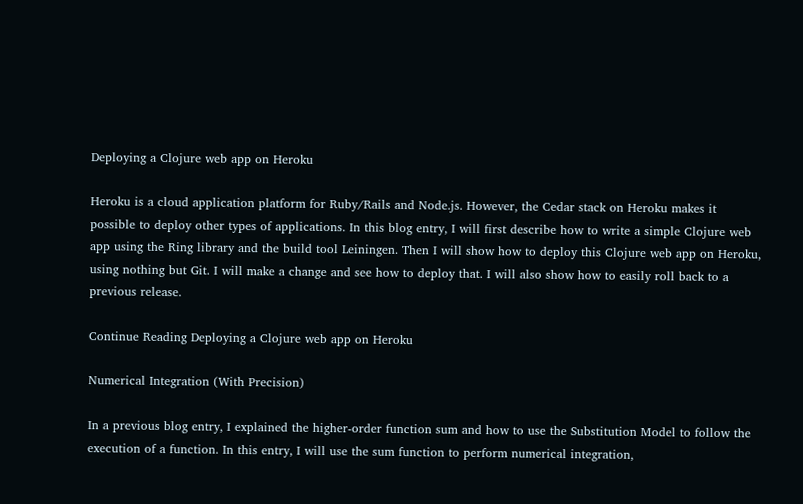Deploying a Clojure web app on Heroku

Heroku is a cloud application platform for Ruby/Rails and Node.js. However, the Cedar stack on Heroku makes it possible to deploy other types of applications. In this blog entry, I will first describe how to write a simple Clojure web app using the Ring library and the build tool Leiningen. Then I will show how to deploy this Clojure web app on Heroku, using nothing but Git. I will make a change and see how to deploy that. I will also show how to easily roll back to a previous release.

Continue Reading Deploying a Clojure web app on Heroku

Numerical Integration (With Precision)

In a previous blog entry, I explained the higher-order function sum and how to use the Substitution Model to follow the execution of a function. In this entry, I will use the sum function to perform numerical integration,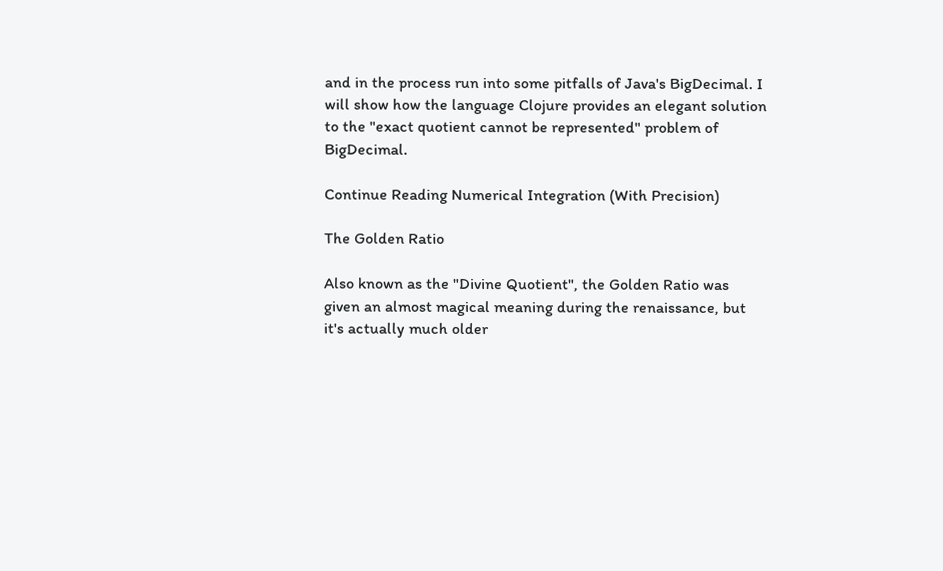and in the process run into some pitfalls of Java's BigDecimal. I will show how the language Clojure provides an elegant solution to the "exact quotient cannot be represented" problem of BigDecimal.

Continue Reading Numerical Integration (With Precision)

The Golden Ratio

Also known as the "Divine Quotient", the Golden Ratio was given an almost magical meaning during the renaissance, but it's actually much older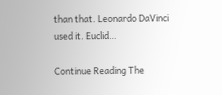than that. Leonardo DaVinci used it. Euclid…

Continue Reading The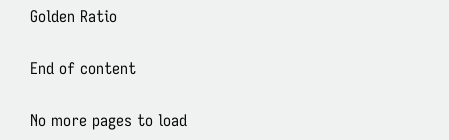Golden Ratio

End of content

No more pages to load